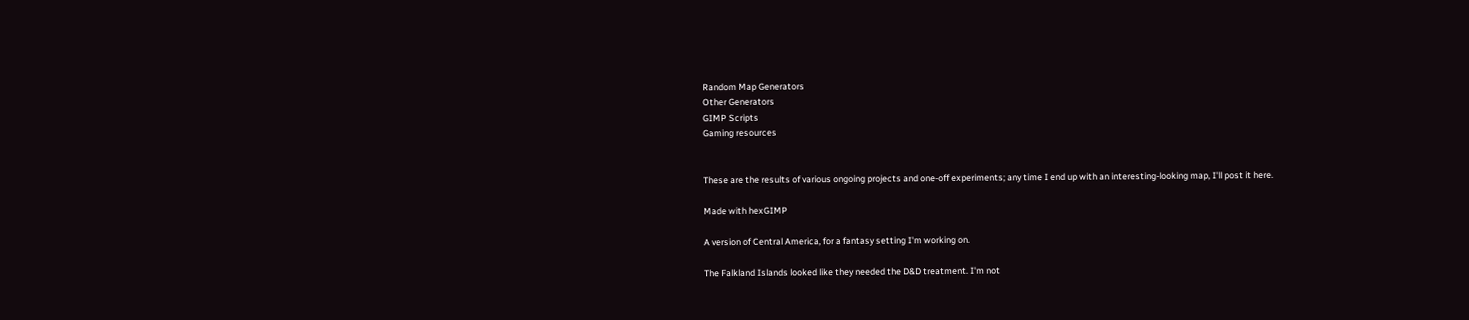Random Map Generators
Other Generators
GIMP Scripts
Gaming resources


These are the results of various ongoing projects and one-off experiments; any time I end up with an interesting-looking map, I'll post it here.

Made with hexGIMP

A version of Central America, for a fantasy setting I'm working on.

The Falkland Islands looked like they needed the D&D treatment. I'm not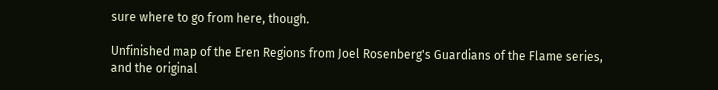sure where to go from here, though.

Unfinished map of the Eren Regions from Joel Rosenberg's Guardians of the Flame series, and the original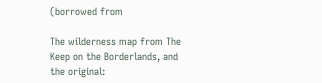(borrowed from

The wilderness map from The Keep on the Borderlands, and the original: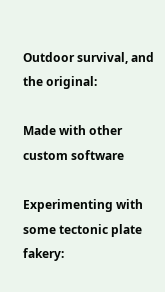Outdoor survival, and the original:

Made with other custom software

Experimenting with some tectonic plate fakery: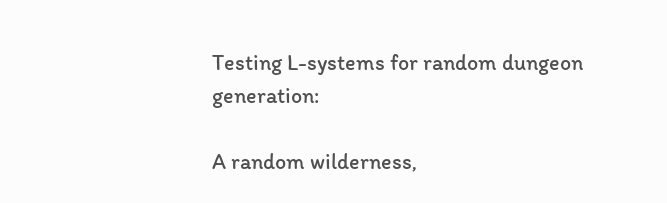Testing L-systems for random dungeon generation:

A random wilderness,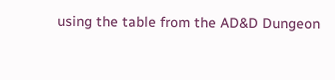using the table from the AD&D Dungeon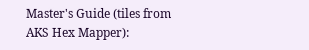Master's Guide (tiles from AKS Hex Mapper):